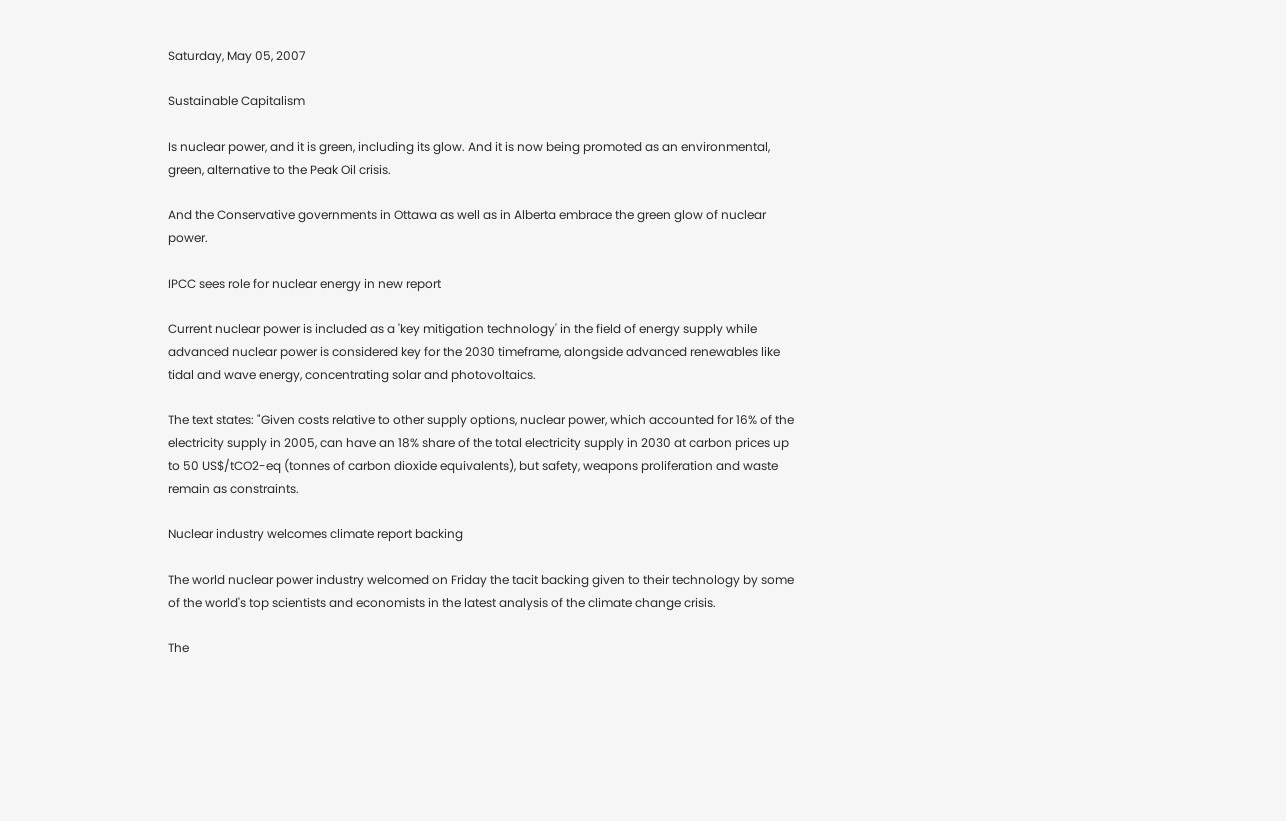Saturday, May 05, 2007

Sustainable Capitalism

Is nuclear power, and it is green, including its glow. And it is now being promoted as an environmental, green, alternative to the Peak Oil crisis.

And the Conservative governments in Ottawa as well as in Alberta embrace the green glow of nuclear power.

IPCC sees role for nuclear energy in new report

Current nuclear power is included as a 'key mitigation technology' in the field of energy supply while advanced nuclear power is considered key for the 2030 timeframe, alongside advanced renewables like tidal and wave energy, concentrating solar and photovoltaics.

The text states: "Given costs relative to other supply options, nuclear power, which accounted for 16% of the electricity supply in 2005, can have an 18% share of the total electricity supply in 2030 at carbon prices up to 50 US$/tCO2-eq (tonnes of carbon dioxide equivalents), but safety, weapons proliferation and waste remain as constraints.

Nuclear industry welcomes climate report backing

The world nuclear power industry welcomed on Friday the tacit backing given to their technology by some of the world's top scientists and economists in the latest analysis of the climate change crisis.

The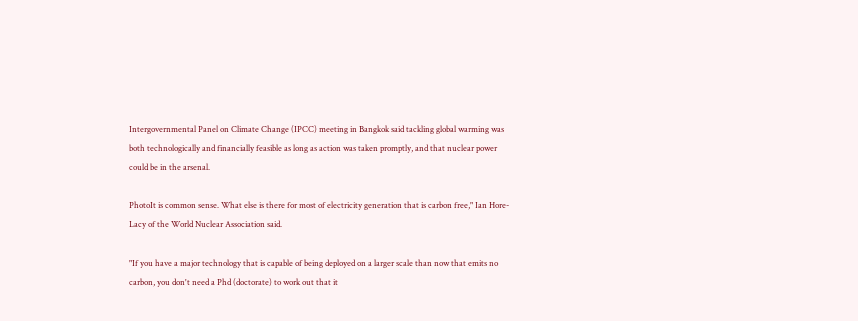Intergovernmental Panel on Climate Change (IPCC) meeting in Bangkok said tackling global warming was both technologically and financially feasible as long as action was taken promptly, and that nuclear power could be in the arsenal.

PhotoIt is common sense. What else is there for most of electricity generation that is carbon free," Ian Hore-Lacy of the World Nuclear Association said.

"If you have a major technology that is capable of being deployed on a larger scale than now that emits no carbon, you don't need a Phd (doctorate) to work out that it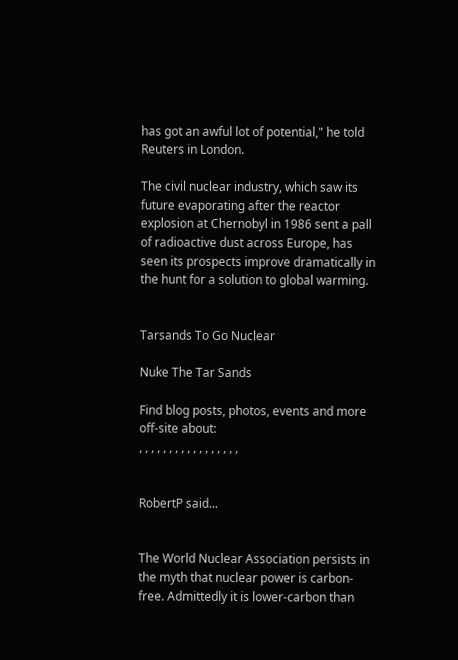has got an awful lot of potential," he told Reuters in London.

The civil nuclear industry, which saw its future evaporating after the reactor explosion at Chernobyl in 1986 sent a pall of radioactive dust across Europe, has seen its prospects improve dramatically in the hunt for a solution to global warming.


Tarsands To Go Nuclear

Nuke The Tar Sands

Find blog posts, photos, events and more off-site about:
, , , , , , , , , , , , , , , , ,


RobertP said...


The World Nuclear Association persists in the myth that nuclear power is carbon-free. Admittedly it is lower-carbon than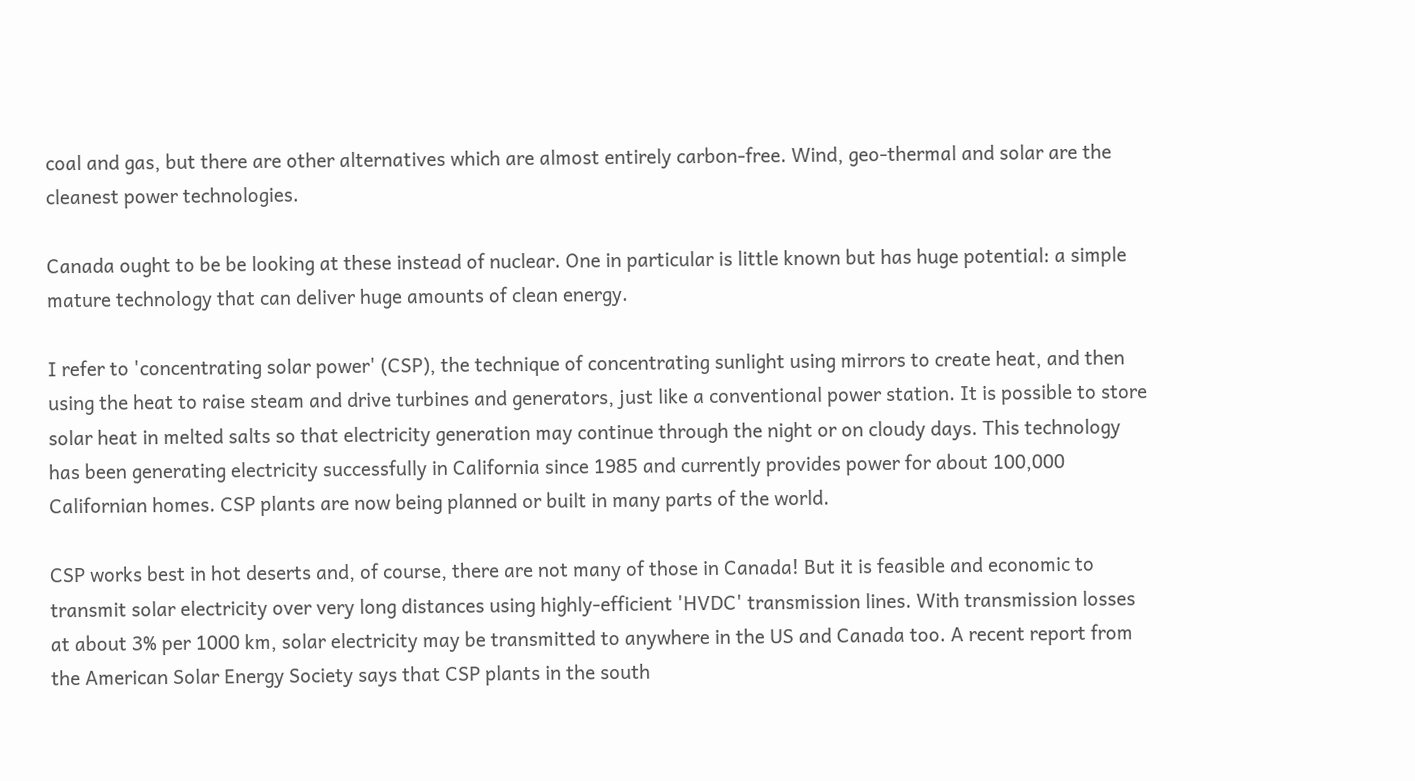coal and gas, but there are other alternatives which are almost entirely carbon-free. Wind, geo-thermal and solar are the cleanest power technologies.

Canada ought to be be looking at these instead of nuclear. One in particular is little known but has huge potential: a simple mature technology that can deliver huge amounts of clean energy.

I refer to 'concentrating solar power' (CSP), the technique of concentrating sunlight using mirrors to create heat, and then using the heat to raise steam and drive turbines and generators, just like a conventional power station. It is possible to store solar heat in melted salts so that electricity generation may continue through the night or on cloudy days. This technology has been generating electricity successfully in California since 1985 and currently provides power for about 100,000 Californian homes. CSP plants are now being planned or built in many parts of the world.

CSP works best in hot deserts and, of course, there are not many of those in Canada! But it is feasible and economic to transmit solar electricity over very long distances using highly-efficient 'HVDC' transmission lines. With transmission losses at about 3% per 1000 km, solar electricity may be transmitted to anywhere in the US and Canada too. A recent report from the American Solar Energy Society says that CSP plants in the south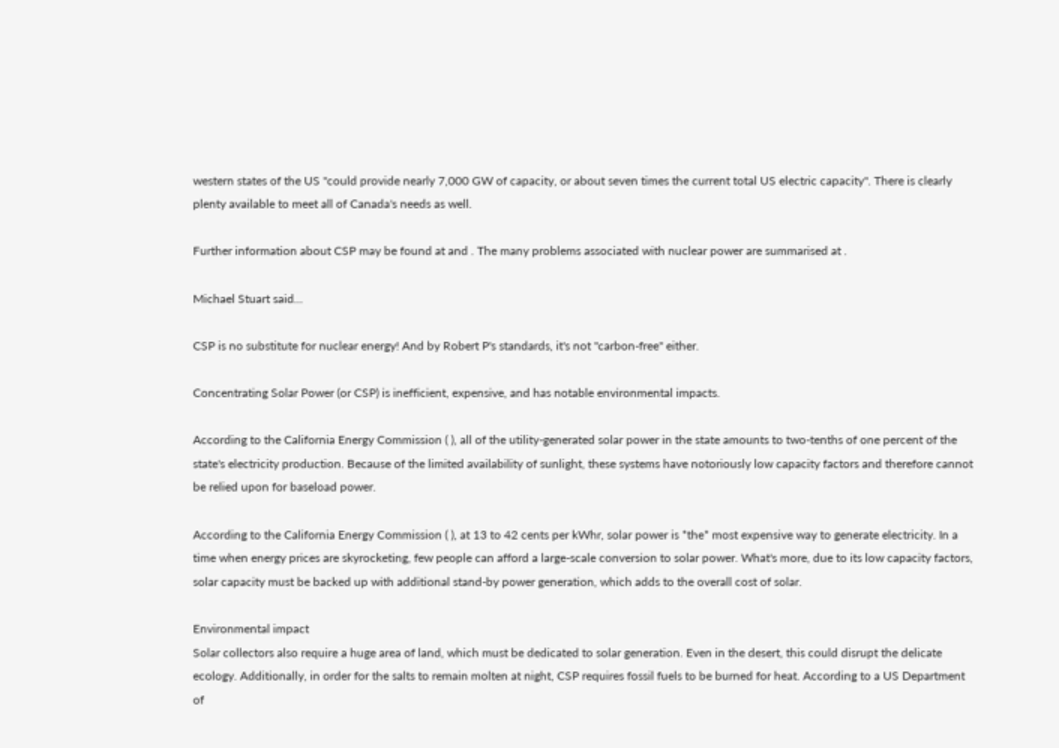western states of the US "could provide nearly 7,000 GW of capacity, or about seven times the current total US electric capacity". There is clearly plenty available to meet all of Canada's needs as well.

Further information about CSP may be found at and . The many problems associated with nuclear power are summarised at .

Michael Stuart said...

CSP is no substitute for nuclear energy! And by Robert P's standards, it's not "carbon-free" either.

Concentrating Solar Power (or CSP) is inefficient, expensive, and has notable environmental impacts.

According to the California Energy Commission ( ), all of the utility-generated solar power in the state amounts to two-tenths of one percent of the state's electricity production. Because of the limited availability of sunlight, these systems have notoriously low capacity factors and therefore cannot be relied upon for baseload power.

According to the California Energy Commission ( ), at 13 to 42 cents per kWhr, solar power is *the* most expensive way to generate electricity. In a time when energy prices are skyrocketing, few people can afford a large-scale conversion to solar power. What's more, due to its low capacity factors, solar capacity must be backed up with additional stand-by power generation, which adds to the overall cost of solar.

Environmental impact
Solar collectors also require a huge area of land, which must be dedicated to solar generation. Even in the desert, this could disrupt the delicate ecology. Additionally, in order for the salts to remain molten at night, CSP requires fossil fuels to be burned for heat. According to a US Department of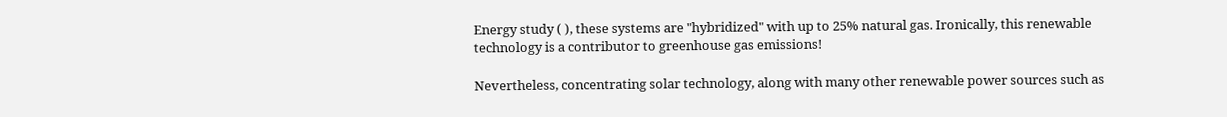Energy study ( ), these systems are "hybridized" with up to 25% natural gas. Ironically, this renewable technology is a contributor to greenhouse gas emissions!

Nevertheless, concentrating solar technology, along with many other renewable power sources such as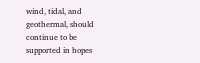wind, tidal, and geothermal, should continue to be supported in hopes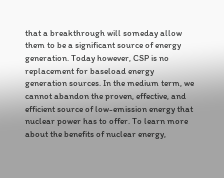that a breakthrough will someday allow them to be a significant source of energy generation. Today however, CSP is no replacement for baseload energy generation sources. In the medium term, we cannot abandon the proven, effective, and efficient source of low-emission energy that nuclear power has to offer. To learn more about the benefits of nuclear energy,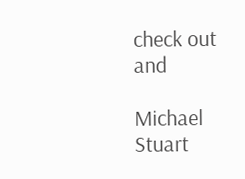check out and

Michael Stuart